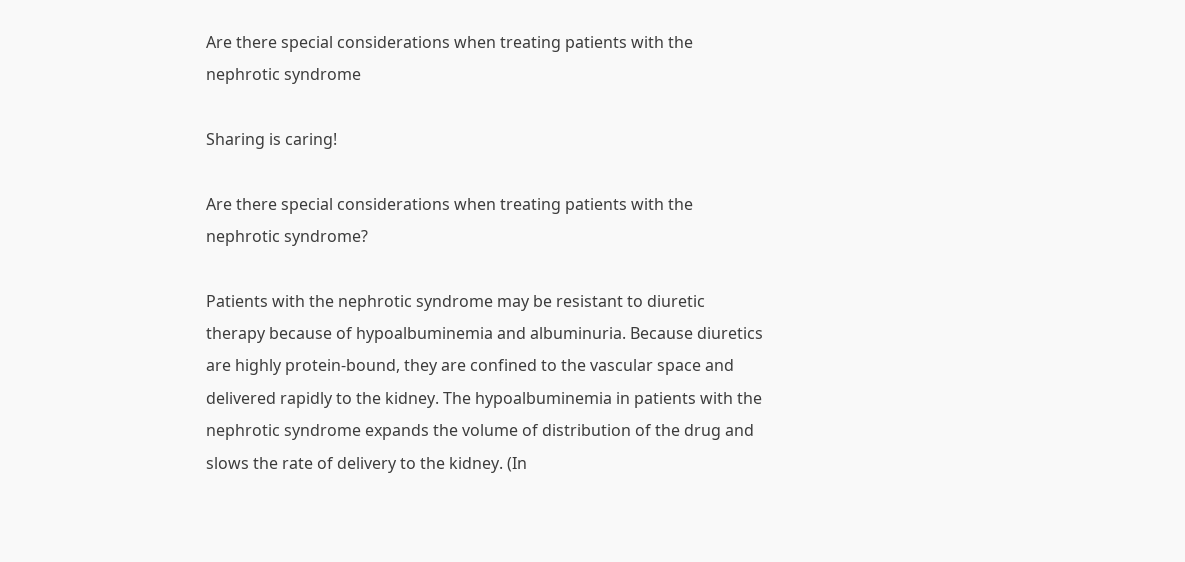Are there special considerations when treating patients with the nephrotic syndrome

Sharing is caring!

Are there special considerations when treating patients with the nephrotic syndrome?

Patients with the nephrotic syndrome may be resistant to diuretic therapy because of hypoalbuminemia and albuminuria. Because diuretics are highly protein-bound, they are confined to the vascular space and delivered rapidly to the kidney. The hypoalbuminemia in patients with the nephrotic syndrome expands the volume of distribution of the drug and slows the rate of delivery to the kidney. (In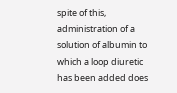spite of this, administration of a solution of albumin to which a loop diuretic has been added does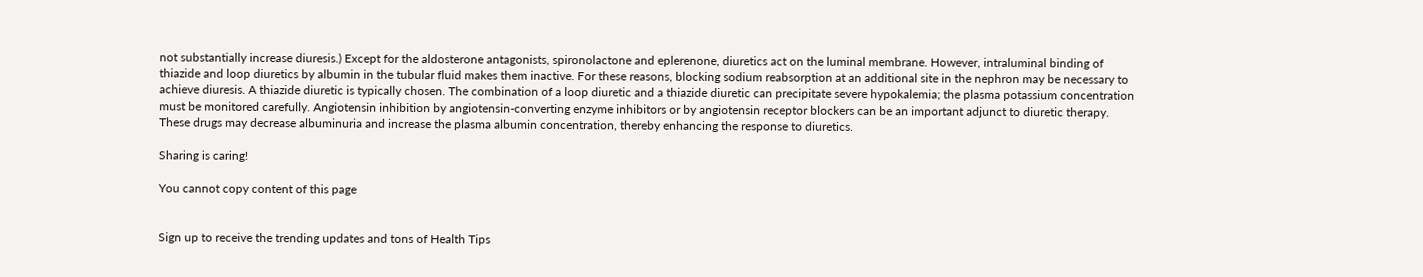not substantially increase diuresis.) Except for the aldosterone antagonists, spironolactone and eplerenone, diuretics act on the luminal membrane. However, intraluminal binding of thiazide and loop diuretics by albumin in the tubular fluid makes them inactive. For these reasons, blocking sodium reabsorption at an additional site in the nephron may be necessary to achieve diuresis. A thiazide diuretic is typically chosen. The combination of a loop diuretic and a thiazide diuretic can precipitate severe hypokalemia; the plasma potassium concentration must be monitored carefully. Angiotensin inhibition by angiotensin-converting enzyme inhibitors or by angiotensin receptor blockers can be an important adjunct to diuretic therapy. These drugs may decrease albuminuria and increase the plasma albumin concentration, thereby enhancing the response to diuretics.

Sharing is caring!

You cannot copy content of this page


Sign up to receive the trending updates and tons of Health Tips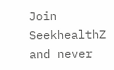Join SeekhealthZ and never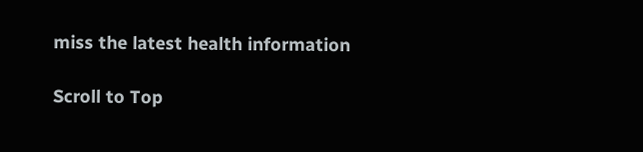miss the latest health information

Scroll to Top